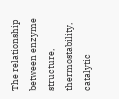The relationship between enzyme structure, thermostability, catalytic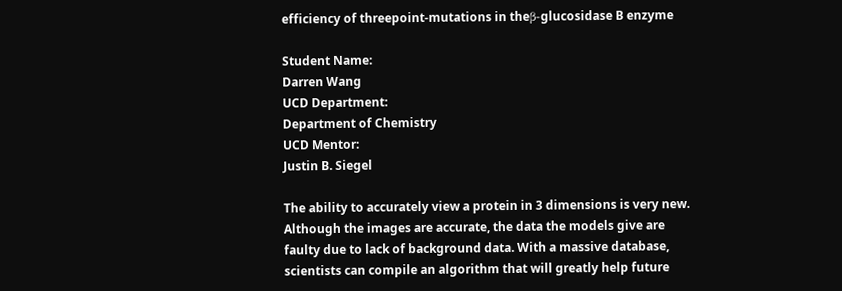efficiency of threepoint-mutations in theβ-glucosidase B enzyme

Student Name:
Darren Wang
UCD Department:
Department of Chemistry
UCD Mentor:
Justin B. Siegel

The ability to accurately view a protein in 3 dimensions is very new. Although the images are accurate, the data the models give are faulty due to lack of background data. With a massive database, scientists can compile an algorithm that will greatly help future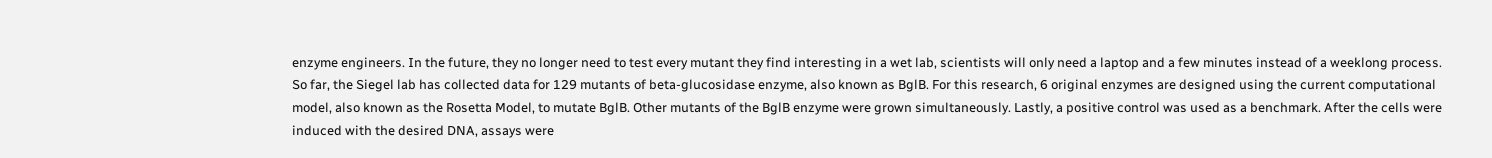enzyme engineers. In the future, they no longer need to test every mutant they find interesting in a wet lab, scientists will only need a laptop and a few minutes instead of a weeklong process. So far, the Siegel lab has collected data for 129 mutants of beta-glucosidase enzyme, also known as BglB. For this research, 6 original enzymes are designed using the current computational model, also known as the Rosetta Model, to mutate BglB. Other mutants of the BglB enzyme were grown simultaneously. Lastly, a positive control was used as a benchmark. After the cells were induced with the desired DNA, assays were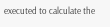executed to calculate the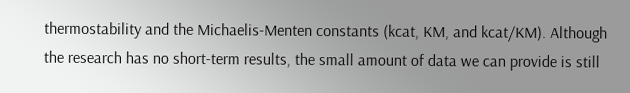thermostability and the Michaelis-Menten constants (kcat, KM, and kcat/KM). Although the research has no short-term results, the small amount of data we can provide is still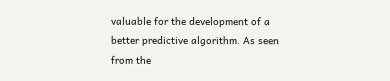valuable for the development of a better predictive algorithm. As seen from the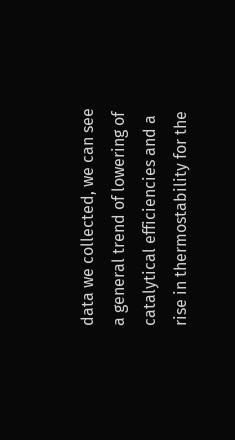data we collected, we can see a general trend of lowering of catalytical efficiencies and a rise in thermostability for the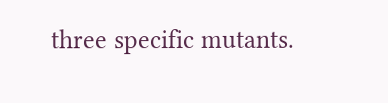three specific mutants.